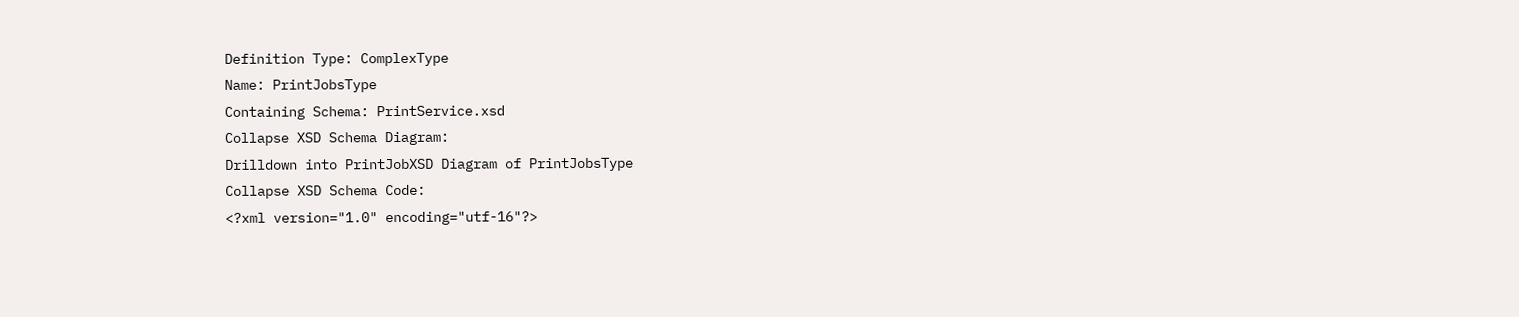Definition Type: ComplexType
Name: PrintJobsType
Containing Schema: PrintService.xsd
Collapse XSD Schema Diagram:
Drilldown into PrintJobXSD Diagram of PrintJobsType
Collapse XSD Schema Code:
<?xml version="1.0" encoding="utf-16"?>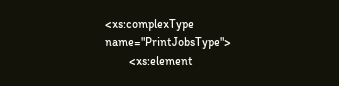<xs:complexType name="PrintJobsType">
        <xs:element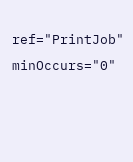ref="PrintJob" minOccurs="0"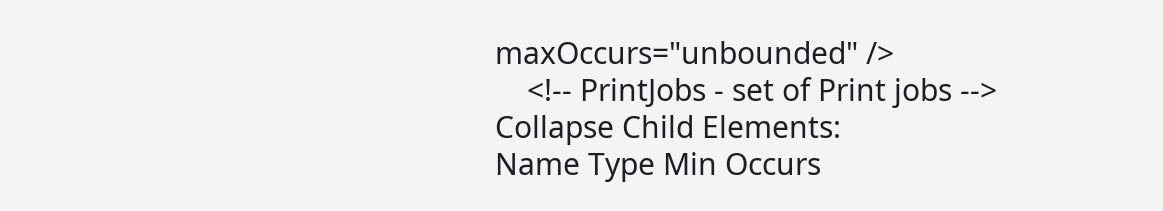maxOccurs="unbounded" />
    <!-- PrintJobs - set of Print jobs -->
Collapse Child Elements:
Name Type Min Occurs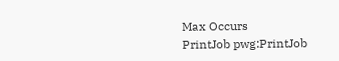Max Occurs
PrintJob pwg:PrintJob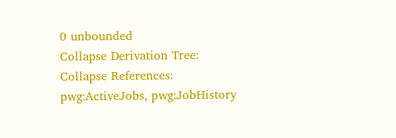0 unbounded
Collapse Derivation Tree:
Collapse References:
pwg:ActiveJobs, pwg:JobHistory